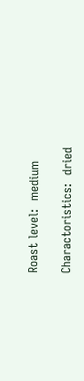Roast level:  medium

Charactoristics:  dried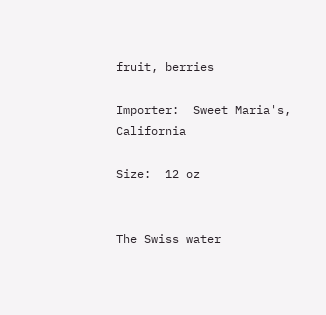fruit, berries

Importer:  Sweet Maria's, California

Size:  12 oz


The Swiss water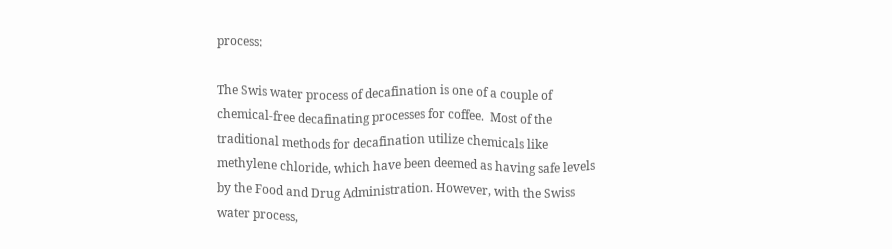process:

The Swis water process of decafination is one of a couple of chemical-free decafinating processes for coffee.  Most of the traditional methods for decafination utilize chemicals like methylene chloride, which have been deemed as having safe levels by the Food and Drug Administration. However, with the Swiss water process,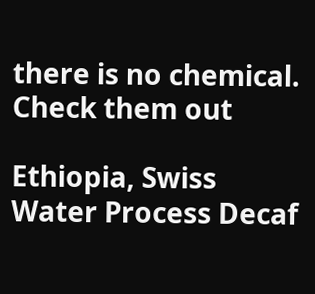there is no chemical.  Check them out

Ethiopia, Swiss Water Process Decaf